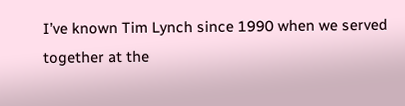I’ve known Tim Lynch since 1990 when we served together at the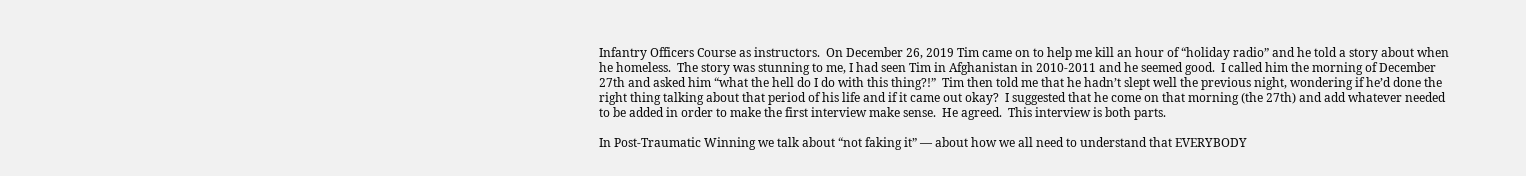Infantry Officers Course as instructors.  On December 26, 2019 Tim came on to help me kill an hour of “holiday radio” and he told a story about when he homeless.  The story was stunning to me, I had seen Tim in Afghanistan in 2010-2011 and he seemed good.  I called him the morning of December 27th and asked him “what the hell do I do with this thing?!”  Tim then told me that he hadn’t slept well the previous night, wondering if he’d done the right thing talking about that period of his life and if it came out okay?  I suggested that he come on that morning (the 27th) and add whatever needed to be added in order to make the first interview make sense.  He agreed.  This interview is both parts.

In Post-Traumatic Winning we talk about “not faking it” — about how we all need to understand that EVERYBODY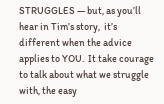STRUGGLES — but, as you’ll hear in Tim’s story,  it’s different when the advice applies to YOU.  It take courage to talk about what we struggle with, the easy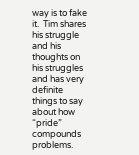way is to fake it.  Tim shares his struggle and his thoughts on his struggles and has very definite things to say about how “pride” compounds problems.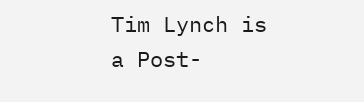Tim Lynch is a Post-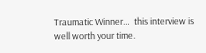Traumatic Winner…  this interview is well worth your time.